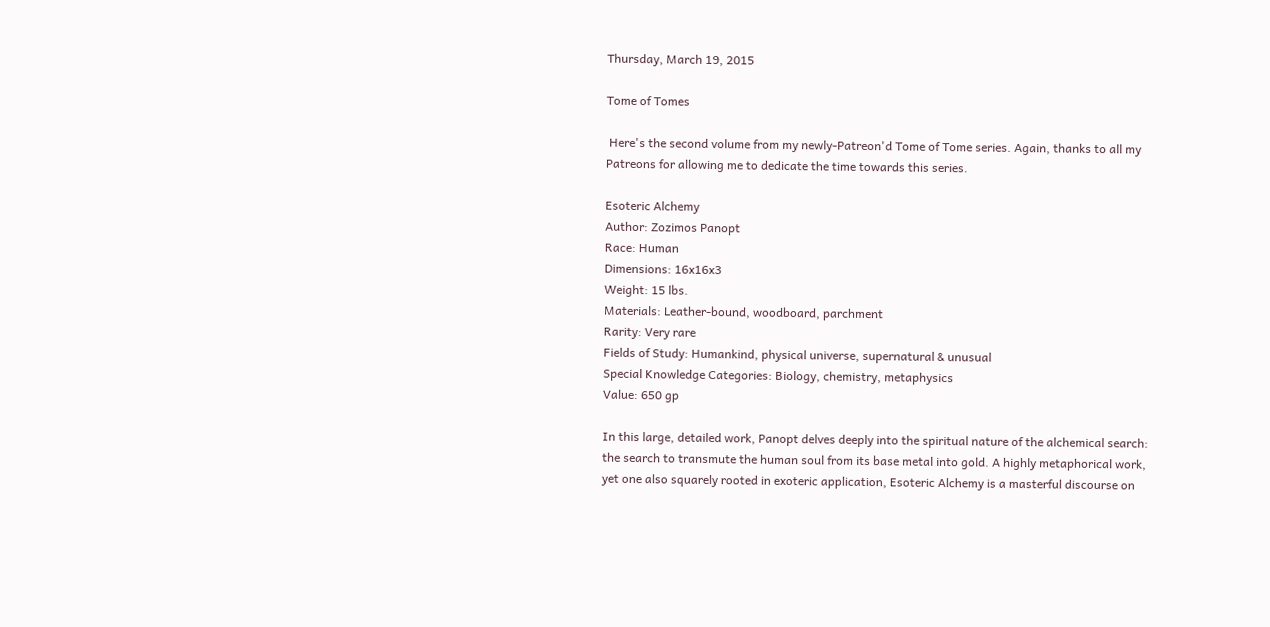Thursday, March 19, 2015

Tome of Tomes

 Here's the second volume from my newly-Patreon'd Tome of Tome series. Again, thanks to all my Patreons for allowing me to dedicate the time towards this series.

Esoteric Alchemy
Author: Zozimos Panopt
Race: Human
Dimensions: 16x16x3
Weight: 15 lbs.
Materials: Leather-bound, woodboard, parchment
Rarity: Very rare
Fields of Study: Humankind, physical universe, supernatural & unusual
Special Knowledge Categories: Biology, chemistry, metaphysics
Value: 650 gp

In this large, detailed work, Panopt delves deeply into the spiritual nature of the alchemical search: the search to transmute the human soul from its base metal into gold. A highly metaphorical work, yet one also squarely rooted in exoteric application, Esoteric Alchemy is a masterful discourse on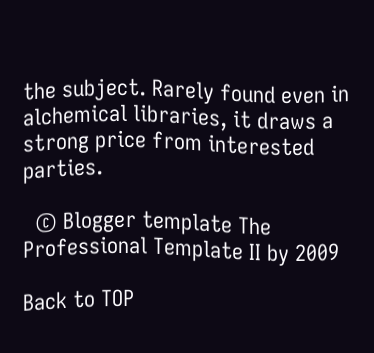the subject. Rarely found even in alchemical libraries, it draws a strong price from interested parties.

  © Blogger template The Professional Template II by 2009

Back to TOP